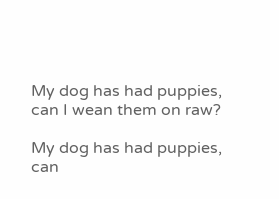My dog has had puppies, can I wean them on raw?

My dog has had puppies, can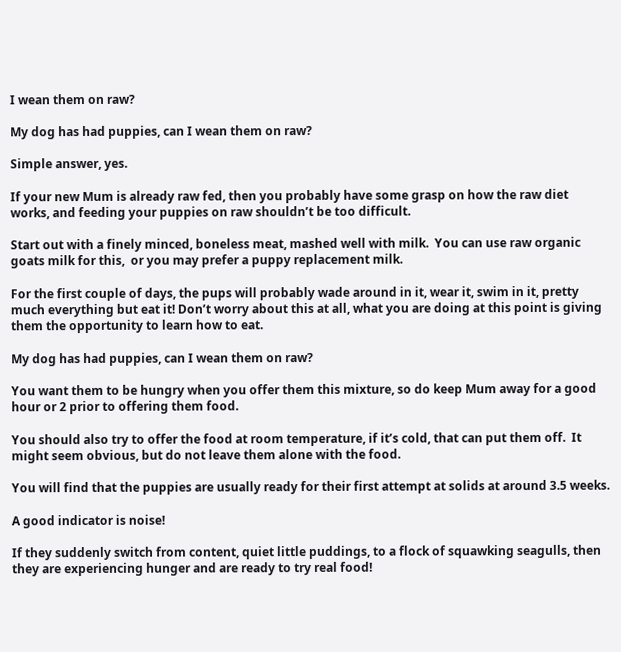I wean them on raw?

My dog has had puppies, can I wean them on raw?

Simple answer, yes.

If your new Mum is already raw fed, then you probably have some grasp on how the raw diet works, and feeding your puppies on raw shouldn’t be too difficult.

Start out with a finely minced, boneless meat, mashed well with milk.  You can use raw organic goats milk for this,  or you may prefer a puppy replacement milk.

For the first couple of days, the pups will probably wade around in it, wear it, swim in it, pretty much everything but eat it! Don’t worry about this at all, what you are doing at this point is giving them the opportunity to learn how to eat.

My dog has had puppies, can I wean them on raw?

You want them to be hungry when you offer them this mixture, so do keep Mum away for a good hour or 2 prior to offering them food.

You should also try to offer the food at room temperature, if it’s cold, that can put them off.  It might seem obvious, but do not leave them alone with the food.

You will find that the puppies are usually ready for their first attempt at solids at around 3.5 weeks.

A good indicator is noise!

If they suddenly switch from content, quiet little puddings, to a flock of squawking seagulls, then they are experiencing hunger and are ready to try real food!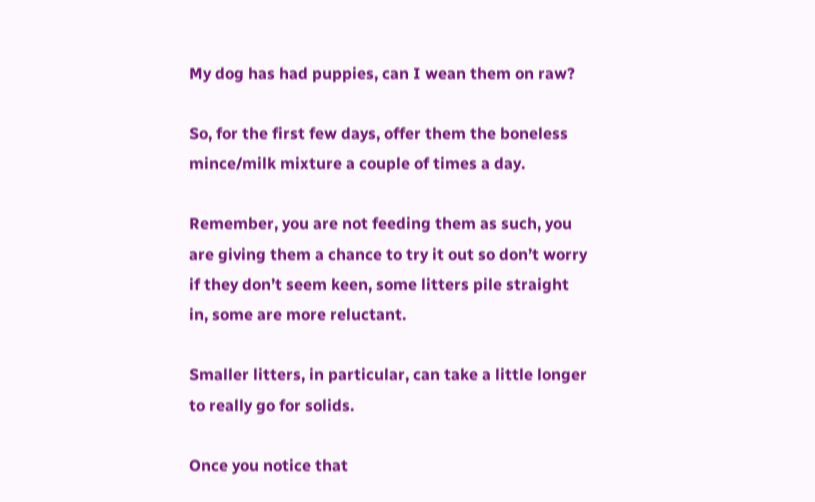My dog has had puppies, can I wean them on raw?

So, for the first few days, offer them the boneless mince/milk mixture a couple of times a day.

Remember, you are not feeding them as such, you are giving them a chance to try it out so don’t worry if they don’t seem keen, some litters pile straight in, some are more reluctant.

Smaller litters, in particular, can take a little longer to really go for solids.

Once you notice that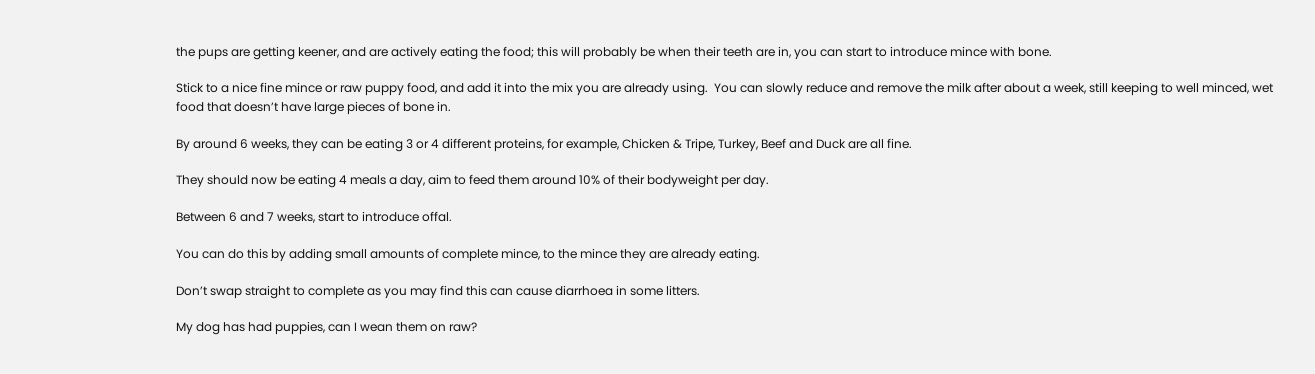the pups are getting keener, and are actively eating the food; this will probably be when their teeth are in, you can start to introduce mince with bone.

Stick to a nice fine mince or raw puppy food, and add it into the mix you are already using.  You can slowly reduce and remove the milk after about a week, still keeping to well minced, wet food that doesn’t have large pieces of bone in.

By around 6 weeks, they can be eating 3 or 4 different proteins, for example, Chicken & Tripe, Turkey, Beef and Duck are all fine.

They should now be eating 4 meals a day, aim to feed them around 10% of their bodyweight per day.

Between 6 and 7 weeks, start to introduce offal.

You can do this by adding small amounts of complete mince, to the mince they are already eating.

Don’t swap straight to complete as you may find this can cause diarrhoea in some litters.

My dog has had puppies, can I wean them on raw?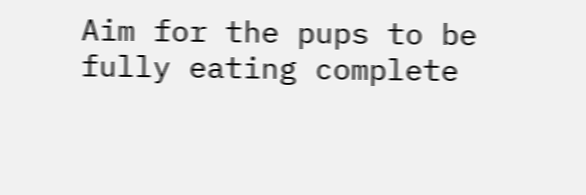Aim for the pups to be fully eating complete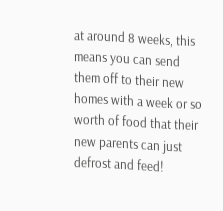at around 8 weeks, this means you can send them off to their new homes with a week or so worth of food that their new parents can just defrost and feed!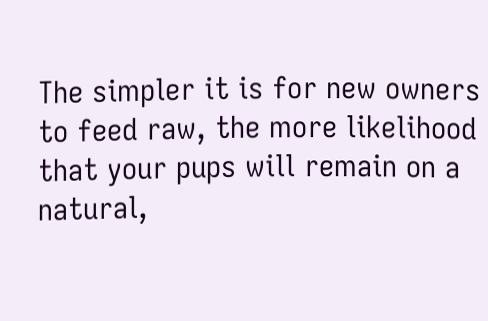The simpler it is for new owners to feed raw, the more likelihood that your pups will remain on a natural,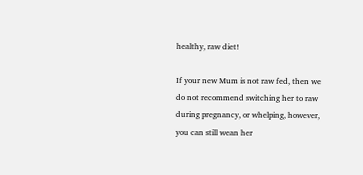healthy, raw diet!

If your new Mum is not raw fed, then we do not recommend switching her to raw during pregnancy, or whelping, however, you can still wean her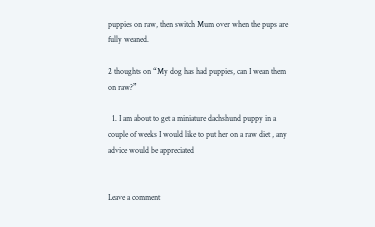puppies on raw, then switch Mum over when the pups are fully weaned.

2 thoughts on “My dog has had puppies, can I wean them on raw?”

  1. I am about to get a miniature dachshund puppy in a couple of weeks I would like to put her on a raw diet , any advice would be appreciated


Leave a comment